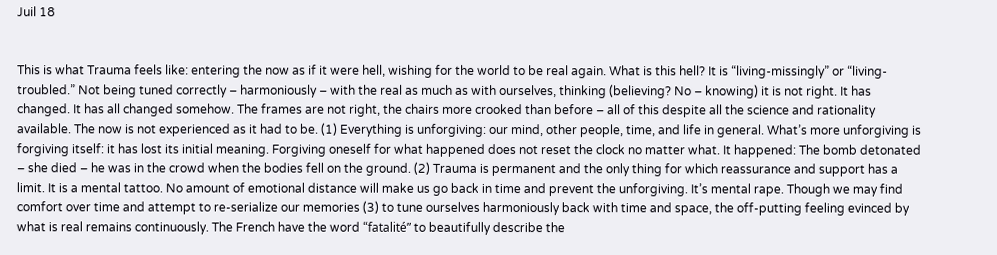Juil 18


This is what Trauma feels like: entering the now as if it were hell, wishing for the world to be real again. What is this hell? It is “living-missingly” or “living-troubled.” Not being tuned correctly – harmoniously – with the real as much as with ourselves, thinking (believing? No – knowing) it is not right. It has changed. It has all changed somehow. The frames are not right, the chairs more crooked than before – all of this despite all the science and rationality available. The now is not experienced as it had to be. (1) Everything is unforgiving: our mind, other people, time, and life in general. What’s more unforgiving is forgiving itself: it has lost its initial meaning. Forgiving oneself for what happened does not reset the clock no matter what. It happened: The bomb detonated – she died – he was in the crowd when the bodies fell on the ground. (2) Trauma is permanent and the only thing for which reassurance and support has a limit. It is a mental tattoo. No amount of emotional distance will make us go back in time and prevent the unforgiving. It’s mental rape. Though we may find comfort over time and attempt to re-serialize our memories (3) to tune ourselves harmoniously back with time and space, the off-putting feeling evinced by what is real remains continuously. The French have the word “fatalité” to beautifully describe the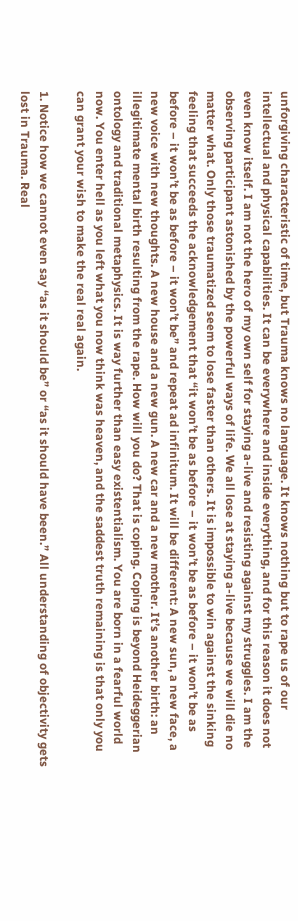unforgiving characteristic of time, but Trauma knows no language. It knows nothing but to rape us of our intellectual and physical capabilities. It can be everywhere and inside everything, and for this reason it does not even know itself. I am not the hero of my own self for staying a-live and resisting against my struggles. I am the observing participant astonished by the powerful ways of life. We all lose at staying a-live because we will die no matter what. Only those traumatized seem to lose faster than others. It is impossible to win against the sinking feeling that succeeds the acknowledgement that “it won’t be as before – it won’t be as before – it won’t be as before – it won’t be as before – it won’t be” and repeat ad infinitum. It will be different: A new sun, a new face, a new voice with new thoughts. A new house and a new gun. A new car and a new mother. It’s another birth: an illegitimate mental birth resulting from the rape. How will you do? That is coping. Coping is beyond Heideggerian ontology and traditional metaphysics. It is way further than easy existentialism. You are born in a fearful world now. You enter hell as you left what you now think was heaven, and the saddest truth remaining is that only you can grant your wish to make the real real again.

1. Notice how we cannot even say “as it should be” or “as it should have been.” All understanding of objectivity gets lost in Trauma. Real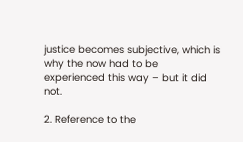justice becomes subjective, which is why the now had to be experienced this way – but it did not.

2. Reference to the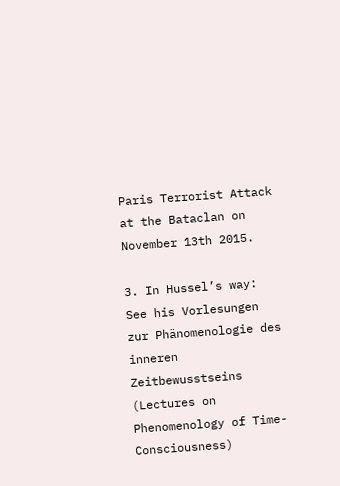Paris Terrorist Attack at the Bataclan on November 13th 2015.

3. In Hussel’s way: See his Vorlesungen zur Phänomenologie des inneren Zeitbewusstseins (Lectures on Phenomenology of Time-Consciousness)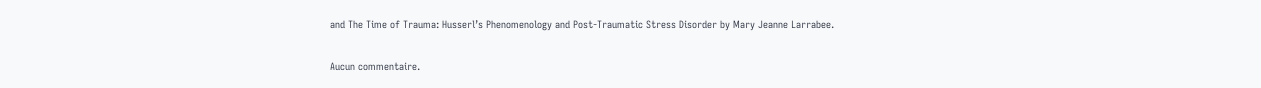and The Time of Trauma: Husserl’s Phenomenology and Post-Traumatic Stress Disorder by Mary Jeanne Larrabee.

Aucun commentaire.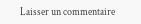Laisser un commentaire